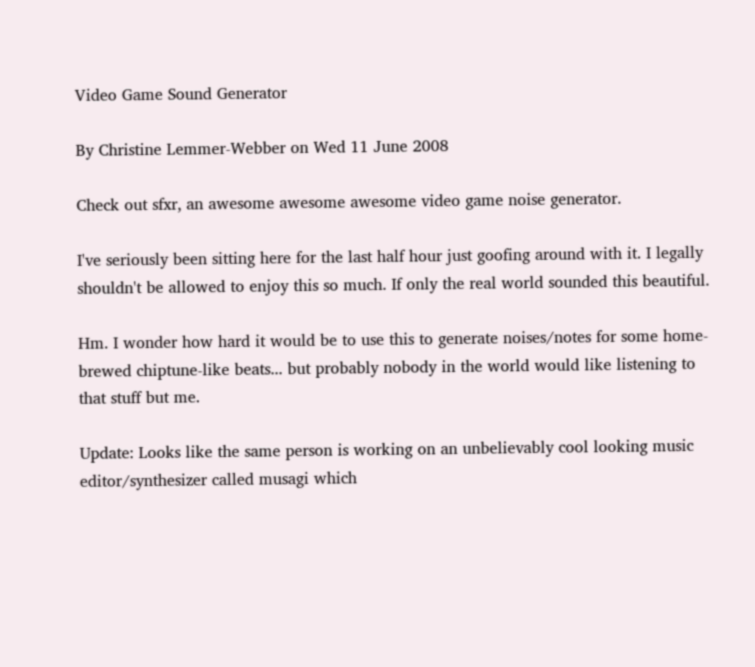Video Game Sound Generator

By Christine Lemmer-Webber on Wed 11 June 2008

Check out sfxr, an awesome awesome awesome video game noise generator.

I've seriously been sitting here for the last half hour just goofing around with it. I legally shouldn't be allowed to enjoy this so much. If only the real world sounded this beautiful.

Hm. I wonder how hard it would be to use this to generate noises/notes for some home-brewed chiptune-like beats... but probably nobody in the world would like listening to that stuff but me.

Update: Looks like the same person is working on an unbelievably cool looking music editor/synthesizer called musagi which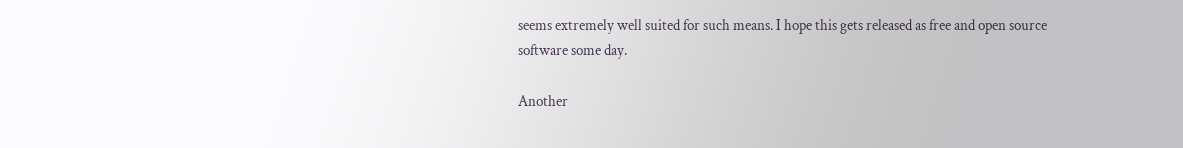seems extremely well suited for such means. I hope this gets released as free and open source software some day.

Another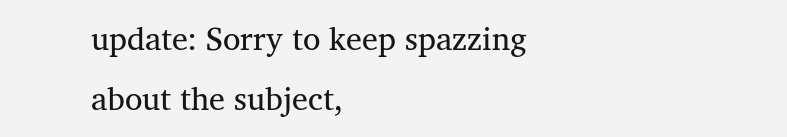update: Sorry to keep spazzing about the subject,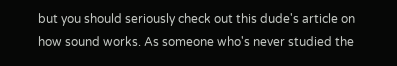but you should seriously check out this dude's article on how sound works. As someone who's never studied the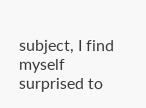subject, I find myself surprised to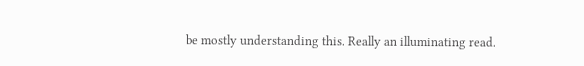be mostly understanding this. Really an illuminating read.